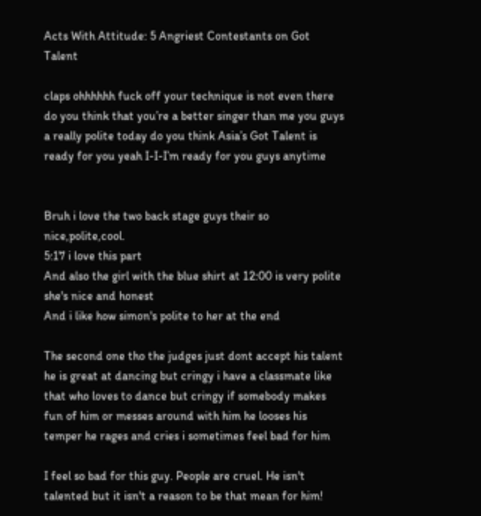Acts With Attitude: 5 Angriest Contestants on Got Talent

claps ohhhhhh fuck off your technique is not even there do you think that you’re a better singer than me you guys a really polite today do you think Asia’s Got Talent is ready for you yeah I-I-I’m ready for you guys anytime


Bruh i love the two back stage guys their so nice,polite,cool.
5:17 i love this part
And also the girl with the blue shirt at 12:00 is very polite she's nice and honest
And i like how simon's polite to her at the end

The second one tho the judges just dont accept his talent he is great at dancing but cringy i have a classmate like that who loves to dance but cringy if somebody makes fun of him or messes around with him he looses his temper he rages and cries i sometimes feel bad for him

I feel so bad for this guy. People are cruel. He isn't talented but it isn't a reason to be that mean for him!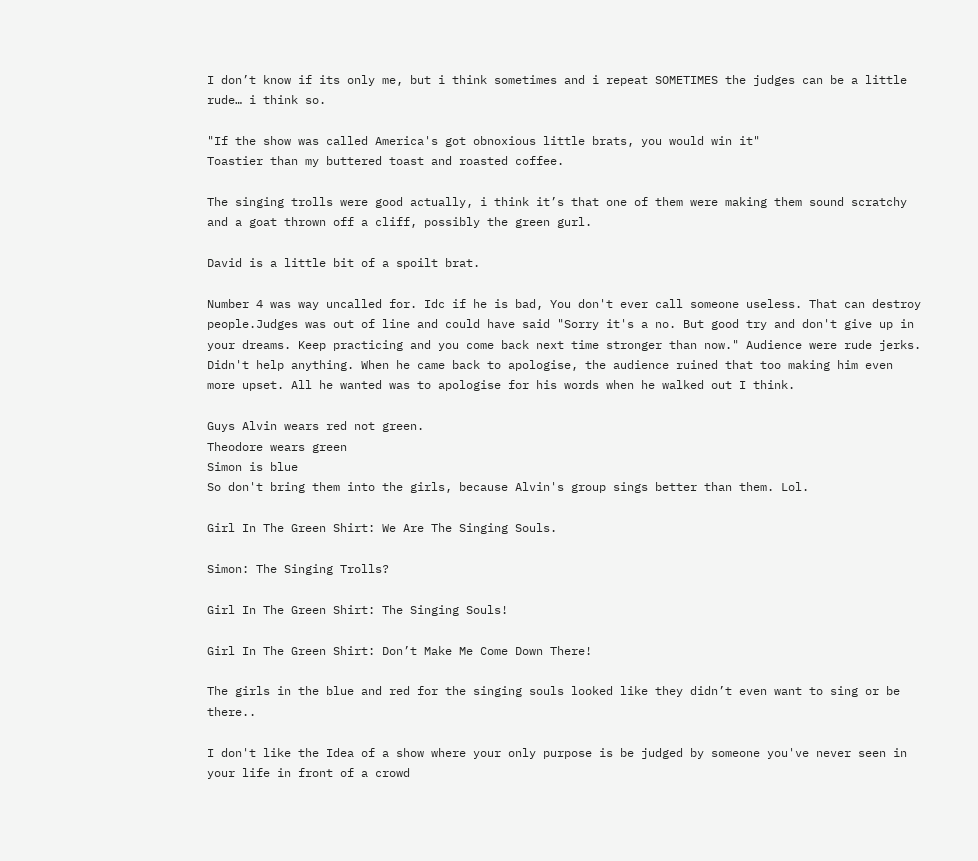I don’t know if its only me, but i think sometimes and i repeat SOMETIMES the judges can be a little rude… i think so.

"If the show was called America's got obnoxious little brats, you would win it"
Toastier than my buttered toast and roasted coffee.

The singing trolls were good actually, i think it’s that one of them were making them sound scratchy and a goat thrown off a cliff, possibly the green gurl.

David is a little bit of a spoilt brat.

Number 4 was way uncalled for. Idc if he is bad, You don't ever call someone useless. That can destroy people.Judges was out of line and could have said "Sorry it's a no. But good try and don't give up in your dreams. Keep practicing and you come back next time stronger than now." Audience were rude jerks. Didn't help anything. When he came back to apologise, the audience ruined that too making him even more upset. All he wanted was to apologise for his words when he walked out I think.

Guys Alvin wears red not green.
Theodore wears green
Simon is blue
So don't bring them into the girls, because Alvin's group sings better than them. Lol.

Girl In The Green Shirt: We Are The Singing Souls.

Simon: The Singing Trolls?

Girl In The Green Shirt: The Singing Souls!

Girl In The Green Shirt: Don’t Make Me Come Down There!

The girls in the blue and red for the singing souls looked like they didn’t even want to sing or be there..

I don't like the Idea of a show where your only purpose is be judged by someone you've never seen in your life in front of a crowd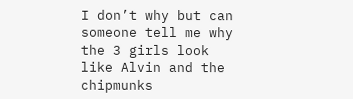I don’t why but can someone tell me why the 3 girls look like Alvin and the chipmunks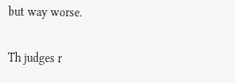but way worse.

Th judges r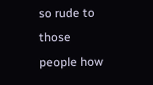so rude to those people how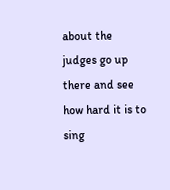about the judges go up there and see how hard it is to sing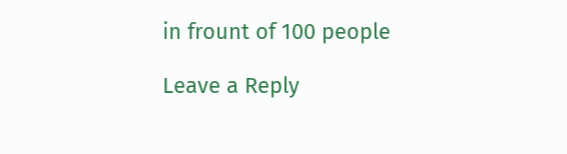in frount of 100 people

Leave a Reply